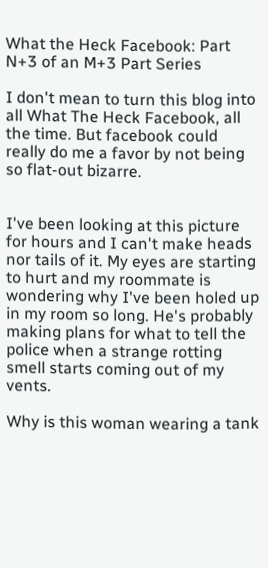What the Heck Facebook: Part N+3 of an M+3 Part Series

I don't mean to turn this blog into all What The Heck Facebook, all the time. But facebook could really do me a favor by not being so flat-out bizarre.


I've been looking at this picture for hours and I can't make heads nor tails of it. My eyes are starting to hurt and my roommate is wondering why I've been holed up in my room so long. He's probably making plans for what to tell the police when a strange rotting smell starts coming out of my vents.

Why is this woman wearing a tank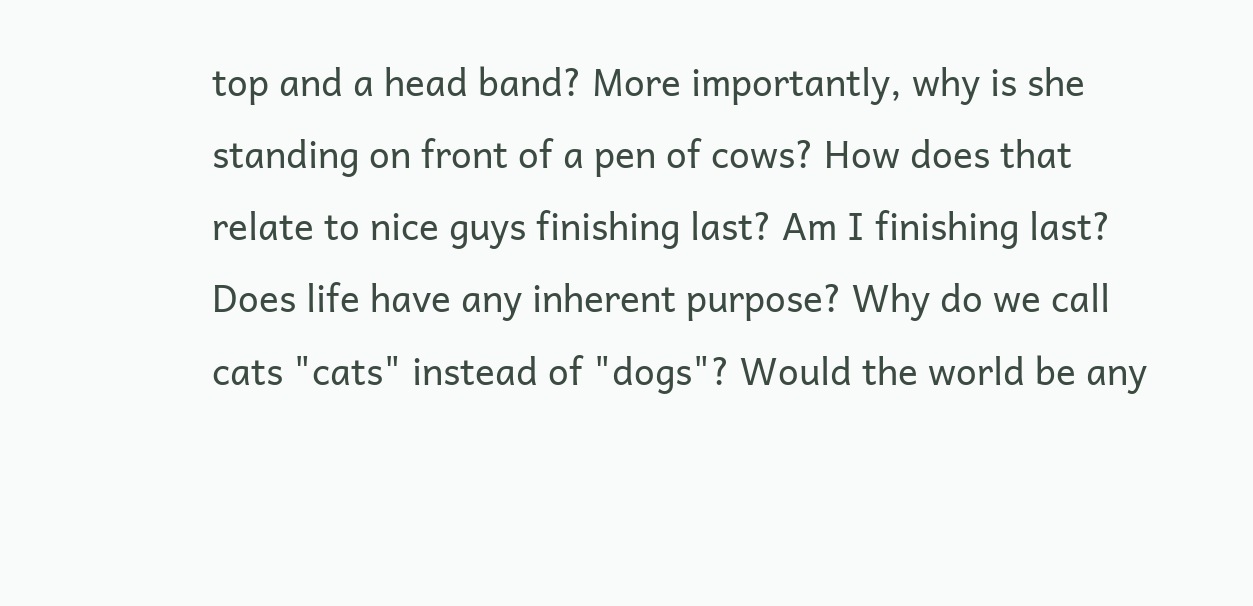top and a head band? More importantly, why is she standing on front of a pen of cows? How does that relate to nice guys finishing last? Am I finishing last? Does life have any inherent purpose? Why do we call cats "cats" instead of "dogs"? Would the world be any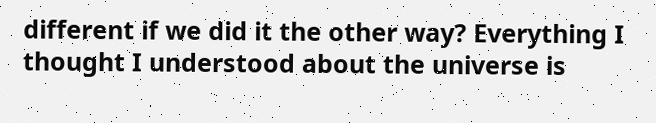different if we did it the other way? Everything I thought I understood about the universe is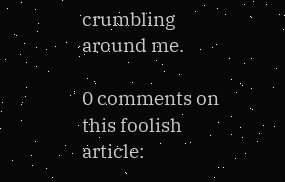crumbling around me.

0 comments on this foolish article: